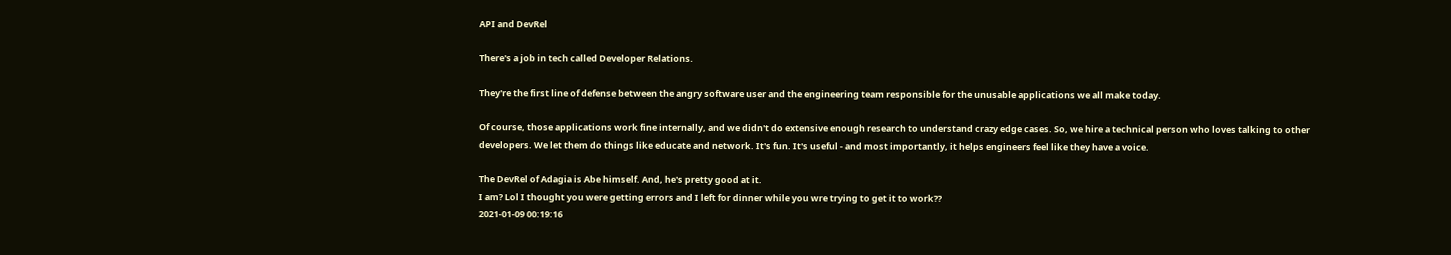API and DevRel

There's a job in tech called Developer Relations.

They're the first line of defense between the angry software user and the engineering team responsible for the unusable applications we all make today.

Of course, those applications work fine internally, and we didn't do extensive enough research to understand crazy edge cases. So, we hire a technical person who loves talking to other developers. We let them do things like educate and network. It's fun. It's useful - and most importantly, it helps engineers feel like they have a voice.

The DevRel of Adagia is Abe himself. And, he's pretty good at it.
I am? Lol I thought you were getting errors and I left for dinner while you wre trying to get it to work??
2021-01-09 00:19:16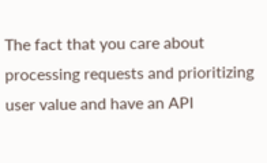The fact that you care about processing requests and prioritizing user value and have an API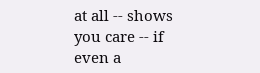at all -- shows you care -- if even a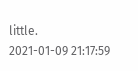little.
2021-01-09 21:17:59